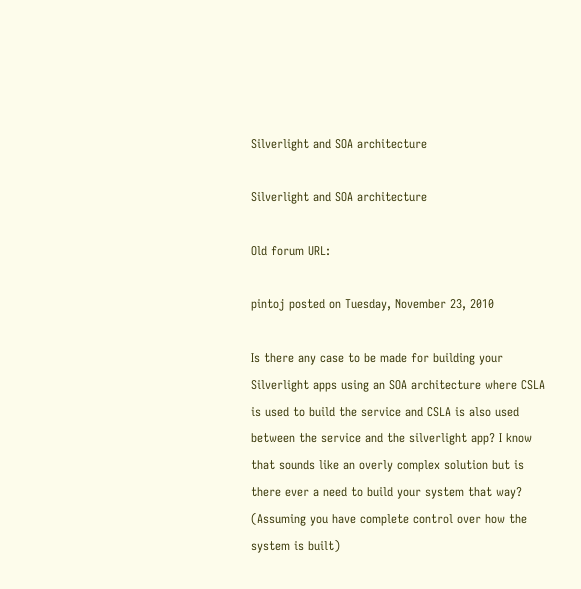Silverlight and SOA architecture

Silverlight and SOA architecture

Old forum URL:

pintoj posted on Tuesday, November 23, 2010

Is there any case to be made for building your Silverlight apps using an SOA architecture where CSLA is used to build the service and CSLA is also used between the service and the silverlight app? I know that sounds like an overly complex solution but is there ever a need to build your system that way?  (Assuming you have complete control over how the system is built)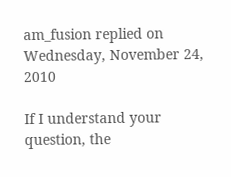am_fusion replied on Wednesday, November 24, 2010

If I understand your question, the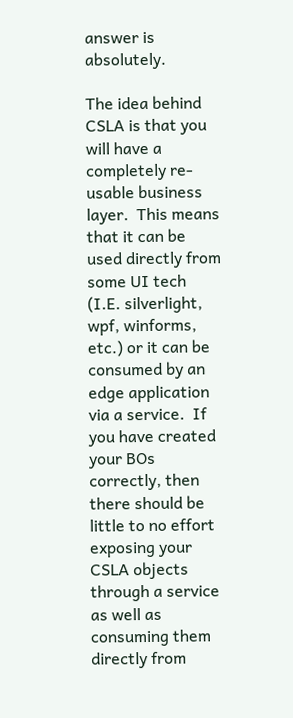answer is absolutely.

The idea behind CSLA is that you will have a completely re-usable business layer.  This means that it can be used directly from some UI tech (I.E. silverlight, wpf, winforms, etc.) or it can be consumed by an edge application via a service.  If you have created your BOs correctly, then there should be little to no effort exposing your CSLA objects through a service as well as consuming them directly from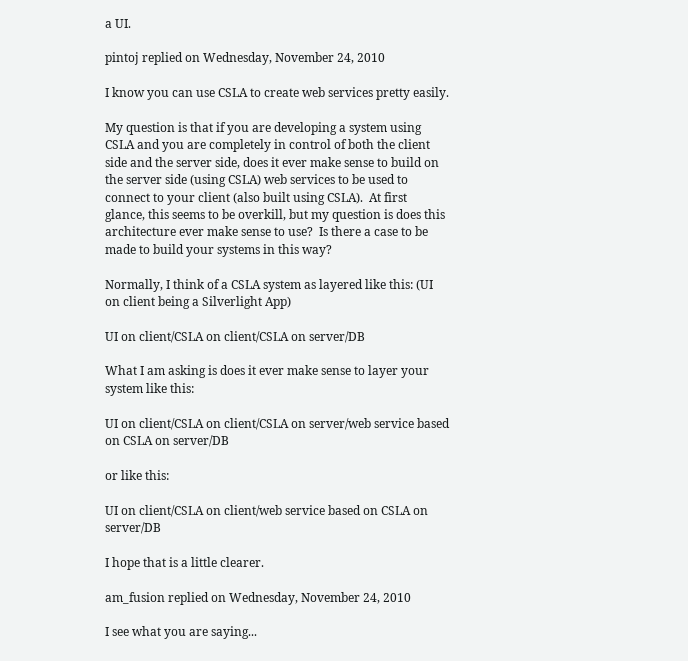a UI.

pintoj replied on Wednesday, November 24, 2010

I know you can use CSLA to create web services pretty easily.

My question is that if you are developing a system using CSLA and you are completely in control of both the client side and the server side, does it ever make sense to build on the server side (using CSLA) web services to be used to connect to your client (also built using CSLA).  At first glance, this seems to be overkill, but my question is does this architecture ever make sense to use?  Is there a case to be made to build your systems in this way?

Normally, I think of a CSLA system as layered like this: (UI on client being a Silverlight App)

UI on client/CSLA on client/CSLA on server/DB

What I am asking is does it ever make sense to layer your system like this:

UI on client/CSLA on client/CSLA on server/web service based on CSLA on server/DB

or like this:

UI on client/CSLA on client/web service based on CSLA on server/DB

I hope that is a little clearer.

am_fusion replied on Wednesday, November 24, 2010

I see what you are saying...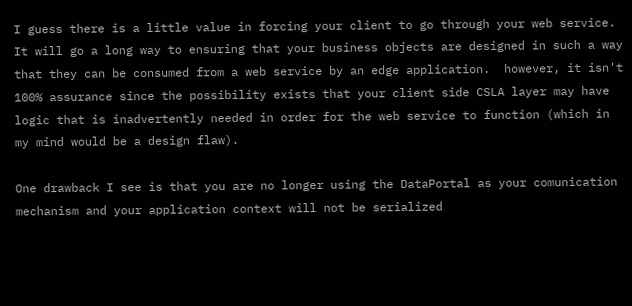I guess there is a little value in forcing your client to go through your web service.  It will go a long way to ensuring that your business objects are designed in such a way that they can be consumed from a web service by an edge application.  however, it isn't 100% assurance since the possibility exists that your client side CSLA layer may have logic that is inadvertently needed in order for the web service to function (which in my mind would be a design flaw).

One drawback I see is that you are no longer using the DataPortal as your comunication mechanism and your application context will not be serialized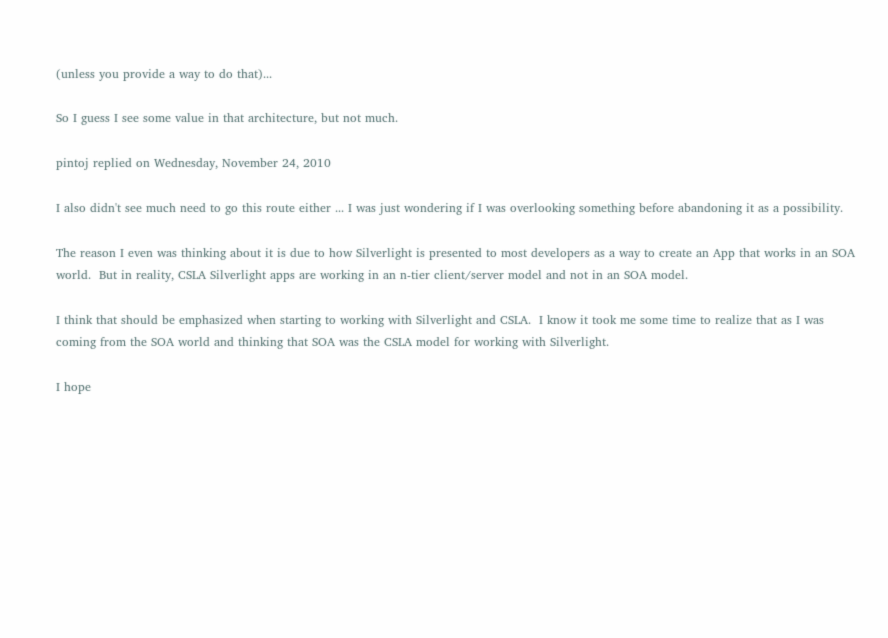(unless you provide a way to do that)...

So I guess I see some value in that architecture, but not much.

pintoj replied on Wednesday, November 24, 2010

I also didn't see much need to go this route either ... I was just wondering if I was overlooking something before abandoning it as a possibility.

The reason I even was thinking about it is due to how Silverlight is presented to most developers as a way to create an App that works in an SOA world.  But in reality, CSLA Silverlight apps are working in an n-tier client/server model and not in an SOA model.

I think that should be emphasized when starting to working with Silverlight and CSLA.  I know it took me some time to realize that as I was coming from the SOA world and thinking that SOA was the CSLA model for working with Silverlight.

I hope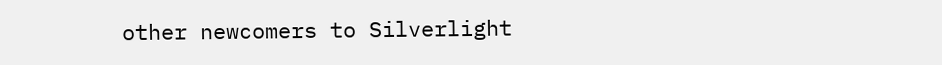other newcomers to Silverlight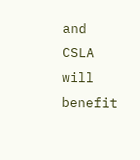and CSLA will benefit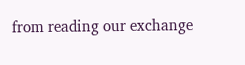from reading our exchange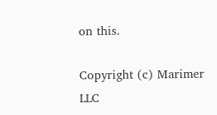on this.

Copyright (c) Marimer LLC